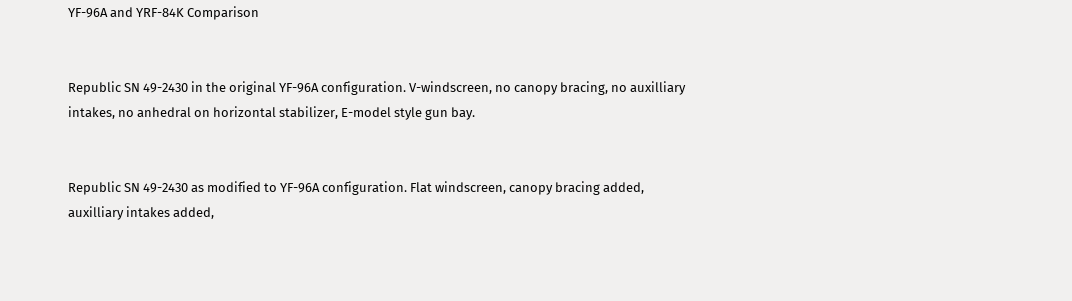YF-96A and YRF-84K Comparison


Republic SN 49-2430 in the original YF-96A configuration. V-windscreen, no canopy bracing, no auxilliary intakes, no anhedral on horizontal stabilizer, E-model style gun bay.


Republic SN 49-2430 as modified to YF-96A configuration. Flat windscreen, canopy bracing added, auxilliary intakes added,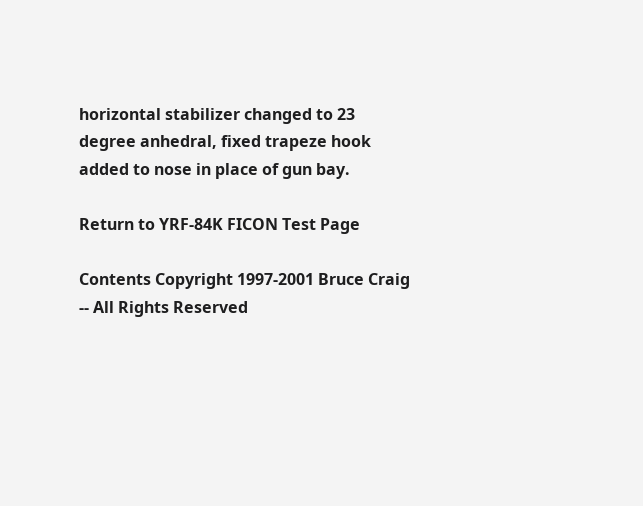horizontal stabilizer changed to 23 degree anhedral, fixed trapeze hook added to nose in place of gun bay.

Return to YRF-84K FICON Test Page

Contents Copyright 1997-2001 Bruce Craig -- All Rights Reserved